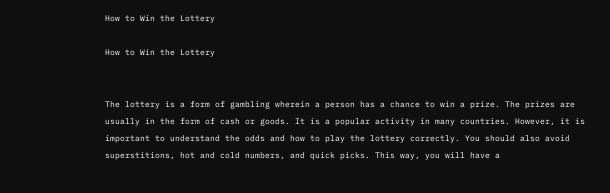How to Win the Lottery

How to Win the Lottery


The lottery is a form of gambling wherein a person has a chance to win a prize. The prizes are usually in the form of cash or goods. It is a popular activity in many countries. However, it is important to understand the odds and how to play the lottery correctly. You should also avoid superstitions, hot and cold numbers, and quick picks. This way, you will have a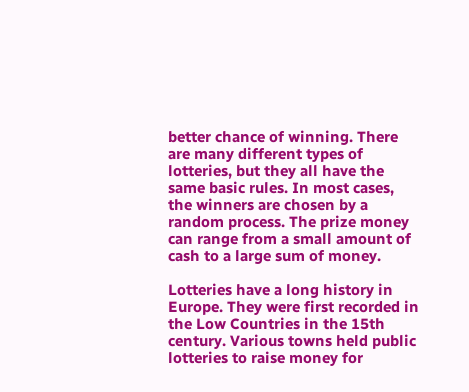better chance of winning. There are many different types of lotteries, but they all have the same basic rules. In most cases, the winners are chosen by a random process. The prize money can range from a small amount of cash to a large sum of money.

Lotteries have a long history in Europe. They were first recorded in the Low Countries in the 15th century. Various towns held public lotteries to raise money for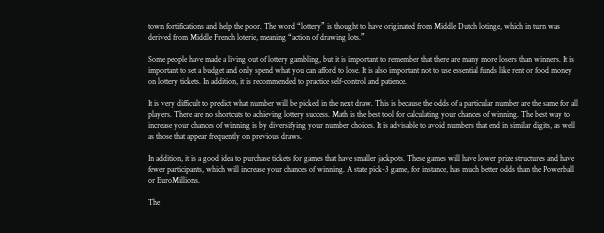town fortifications and help the poor. The word “lottery” is thought to have originated from Middle Dutch lotinge, which in turn was derived from Middle French loterie, meaning “action of drawing lots.”

Some people have made a living out of lottery gambling, but it is important to remember that there are many more losers than winners. It is important to set a budget and only spend what you can afford to lose. It is also important not to use essential funds like rent or food money on lottery tickets. In addition, it is recommended to practice self-control and patience.

It is very difficult to predict what number will be picked in the next draw. This is because the odds of a particular number are the same for all players. There are no shortcuts to achieving lottery success. Math is the best tool for calculating your chances of winning. The best way to increase your chances of winning is by diversifying your number choices. It is advisable to avoid numbers that end in similar digits, as well as those that appear frequently on previous draws.

In addition, it is a good idea to purchase tickets for games that have smaller jackpots. These games will have lower prize structures and have fewer participants, which will increase your chances of winning. A state pick-3 game, for instance, has much better odds than the Powerball or EuroMillions.

The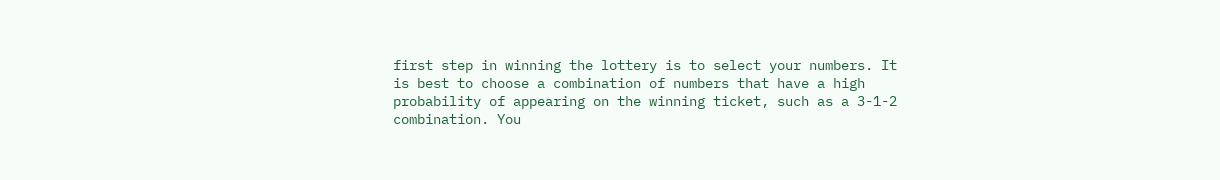first step in winning the lottery is to select your numbers. It is best to choose a combination of numbers that have a high probability of appearing on the winning ticket, such as a 3-1-2 combination. You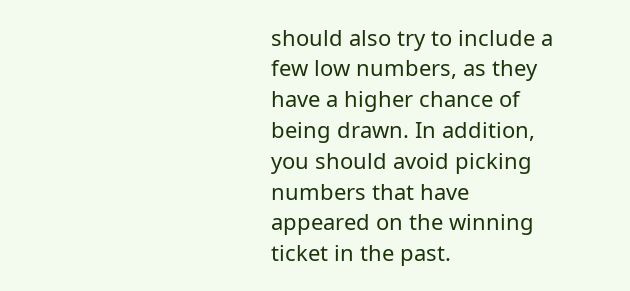should also try to include a few low numbers, as they have a higher chance of being drawn. In addition, you should avoid picking numbers that have appeared on the winning ticket in the past.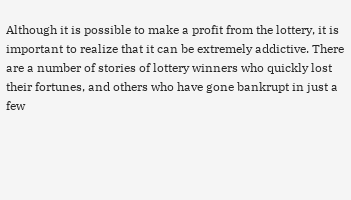Although it is possible to make a profit from the lottery, it is important to realize that it can be extremely addictive. There are a number of stories of lottery winners who quickly lost their fortunes, and others who have gone bankrupt in just a few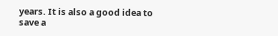years. It is also a good idea to save a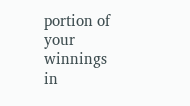portion of your winnings in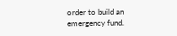order to build an emergency fund.